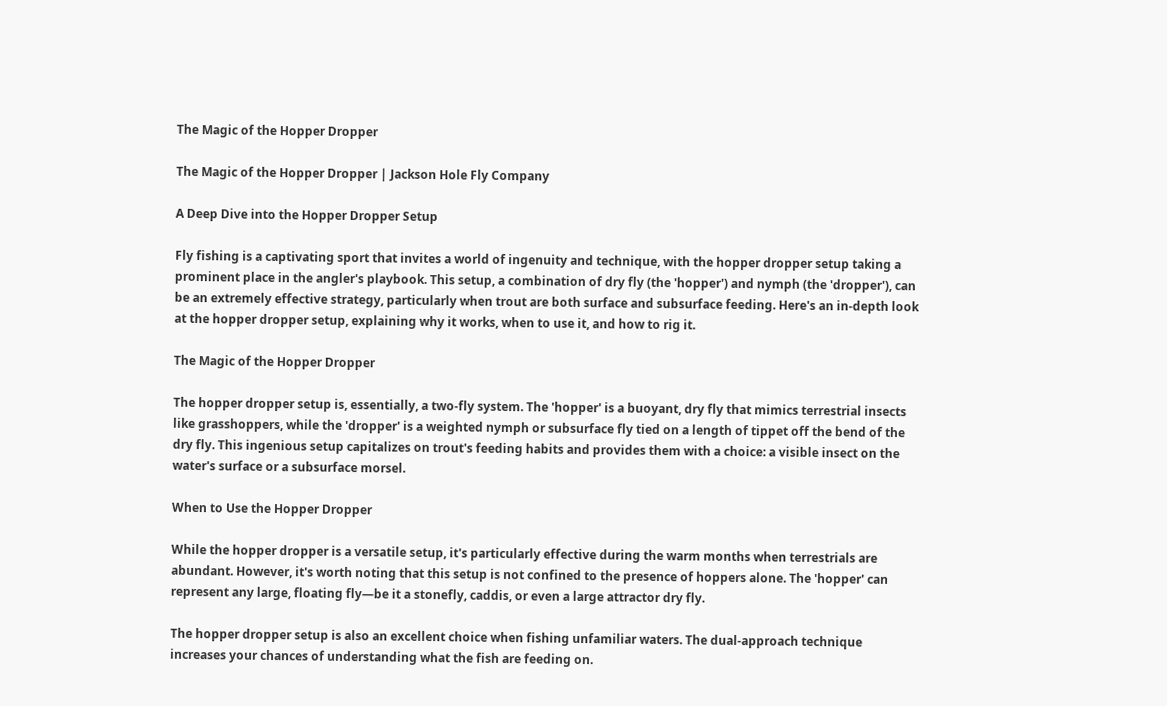The Magic of the Hopper Dropper

The Magic of the Hopper Dropper | Jackson Hole Fly Company

A Deep Dive into the Hopper Dropper Setup

Fly fishing is a captivating sport that invites a world of ingenuity and technique, with the hopper dropper setup taking a prominent place in the angler's playbook. This setup, a combination of dry fly (the 'hopper') and nymph (the 'dropper'), can be an extremely effective strategy, particularly when trout are both surface and subsurface feeding. Here's an in-depth look at the hopper dropper setup, explaining why it works, when to use it, and how to rig it.

The Magic of the Hopper Dropper

The hopper dropper setup is, essentially, a two-fly system. The 'hopper' is a buoyant, dry fly that mimics terrestrial insects like grasshoppers, while the 'dropper' is a weighted nymph or subsurface fly tied on a length of tippet off the bend of the dry fly. This ingenious setup capitalizes on trout's feeding habits and provides them with a choice: a visible insect on the water's surface or a subsurface morsel.

When to Use the Hopper Dropper

While the hopper dropper is a versatile setup, it's particularly effective during the warm months when terrestrials are abundant. However, it's worth noting that this setup is not confined to the presence of hoppers alone. The 'hopper' can represent any large, floating fly—be it a stonefly, caddis, or even a large attractor dry fly.

The hopper dropper setup is also an excellent choice when fishing unfamiliar waters. The dual-approach technique increases your chances of understanding what the fish are feeding on.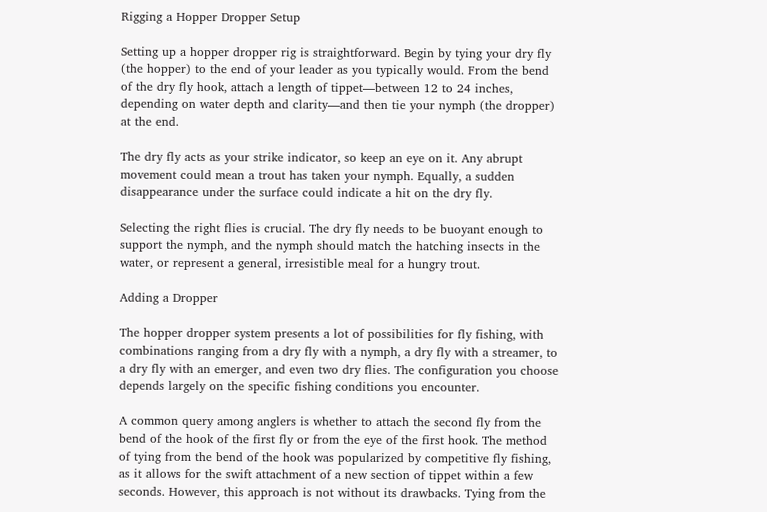Rigging a Hopper Dropper Setup

Setting up a hopper dropper rig is straightforward. Begin by tying your dry fly (the hopper) to the end of your leader as you typically would. From the bend of the dry fly hook, attach a length of tippet—between 12 to 24 inches, depending on water depth and clarity—and then tie your nymph (the dropper) at the end.

The dry fly acts as your strike indicator, so keep an eye on it. Any abrupt movement could mean a trout has taken your nymph. Equally, a sudden disappearance under the surface could indicate a hit on the dry fly.

Selecting the right flies is crucial. The dry fly needs to be buoyant enough to support the nymph, and the nymph should match the hatching insects in the water, or represent a general, irresistible meal for a hungry trout.

Adding a Dropper

The hopper dropper system presents a lot of possibilities for fly fishing, with combinations ranging from a dry fly with a nymph, a dry fly with a streamer, to a dry fly with an emerger, and even two dry flies. The configuration you choose depends largely on the specific fishing conditions you encounter.

A common query among anglers is whether to attach the second fly from the bend of the hook of the first fly or from the eye of the first hook. The method of tying from the bend of the hook was popularized by competitive fly fishing, as it allows for the swift attachment of a new section of tippet within a few seconds. However, this approach is not without its drawbacks. Tying from the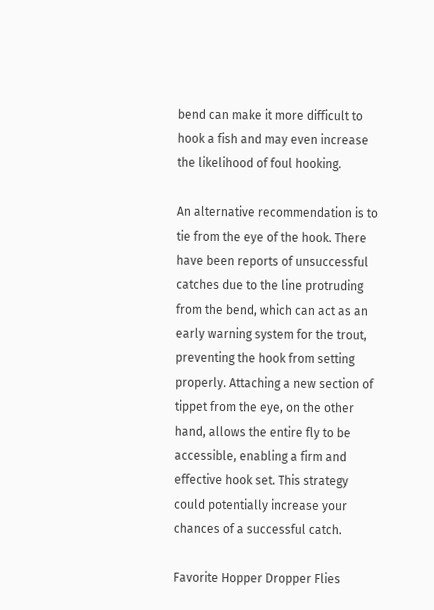bend can make it more difficult to hook a fish and may even increase the likelihood of foul hooking.

An alternative recommendation is to tie from the eye of the hook. There have been reports of unsuccessful catches due to the line protruding from the bend, which can act as an early warning system for the trout, preventing the hook from setting properly. Attaching a new section of tippet from the eye, on the other hand, allows the entire fly to be accessible, enabling a firm and effective hook set. This strategy could potentially increase your chances of a successful catch.

Favorite Hopper Dropper Flies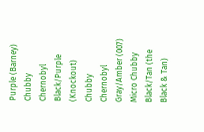Purple (Barney) Chubby Chernobyl Black/Purple (Knockout) Chubby Chernobyl
Gray/Amber (007) Micro Chubby Black/Tan (the Black & Tan)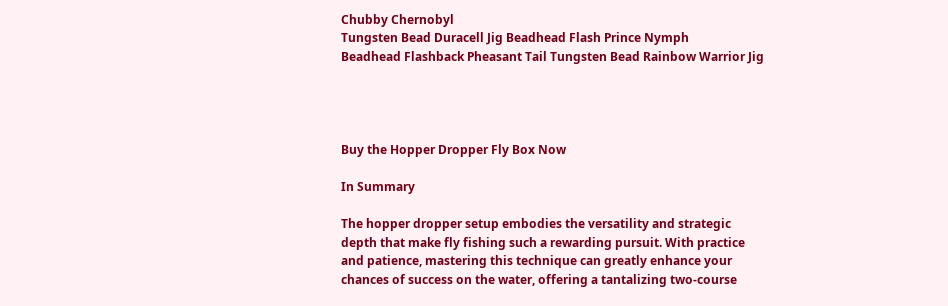Chubby Chernobyl
Tungsten Bead Duracell Jig Beadhead Flash Prince Nymph
Beadhead Flashback Pheasant Tail Tungsten Bead Rainbow Warrior Jig




Buy the Hopper Dropper Fly Box Now

In Summary

The hopper dropper setup embodies the versatility and strategic depth that make fly fishing such a rewarding pursuit. With practice and patience, mastering this technique can greatly enhance your chances of success on the water, offering a tantalizing two-course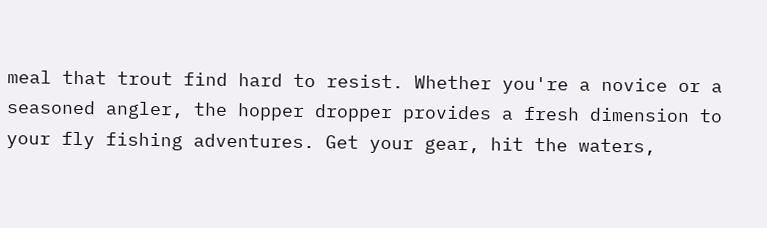meal that trout find hard to resist. Whether you're a novice or a seasoned angler, the hopper dropper provides a fresh dimension to your fly fishing adventures. Get your gear, hit the waters,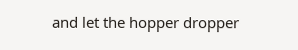and let the hopper dropper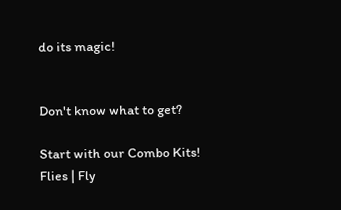do its magic!


Don't know what to get?

Start with our Combo Kits!
Flies | Fly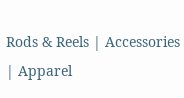Rods & Reels | Accessories | Apparel